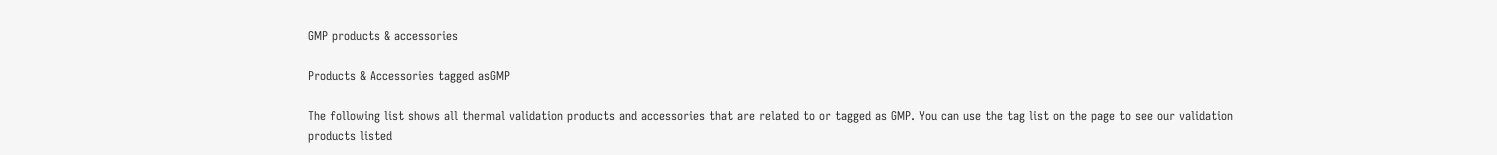GMP products & accessories

Products & Accessories tagged asGMP

The following list shows all thermal validation products and accessories that are related to or tagged as GMP. You can use the tag list on the page to see our validation products listed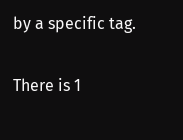by a specific tag.

There is 1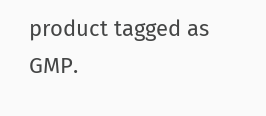product tagged as GMP.